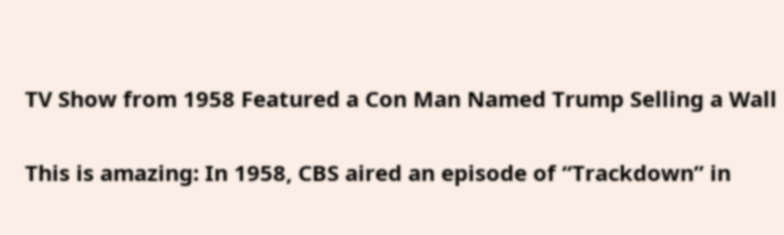TV Show from 1958 Featured a Con Man Named Trump Selling a Wall

This is amazing: In 1958, CBS aired an episode of “Trackdown” in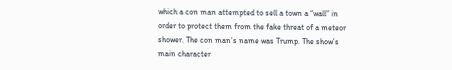which a con man attempted to sell a town a “wall” in order to protect them from the fake threat of a meteor shower. The con man’s name was Trump. The show’s main character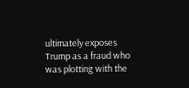ultimately exposes Trump as a fraud who was plotting with the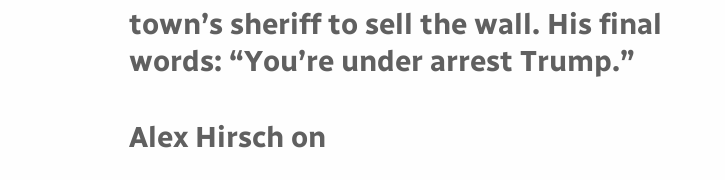town’s sheriff to sell the wall. His final words: “You’re under arrest Trump.”

Alex Hirsch on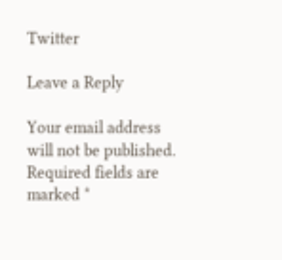Twitter

Leave a Reply

Your email address will not be published. Required fields are marked *